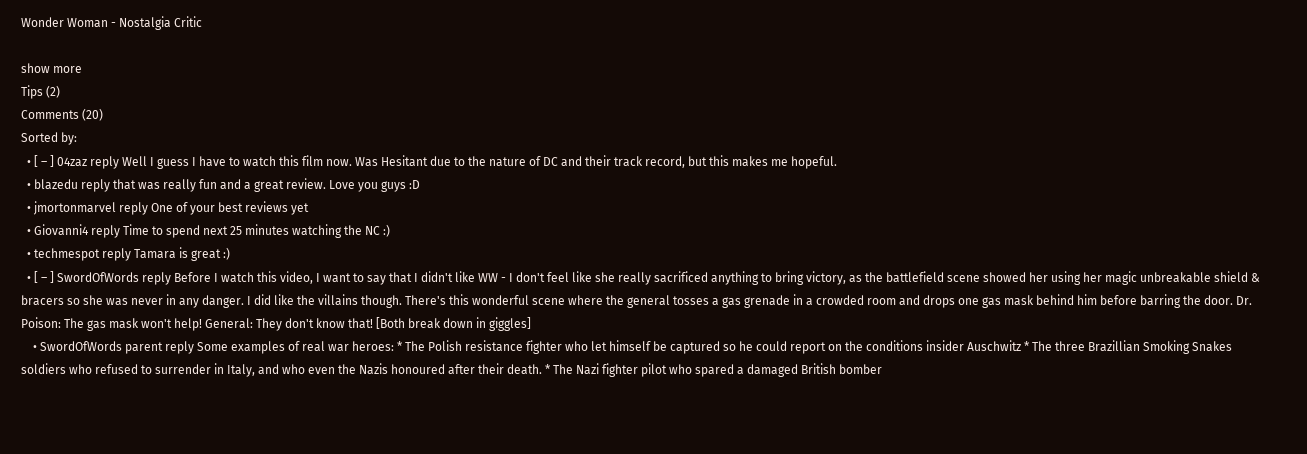Wonder Woman - Nostalgia Critic

show more
Tips (2)
Comments (20)
Sorted by:
  • [ – ] 04zaz reply Well I guess I have to watch this film now. Was Hesitant due to the nature of DC and their track record, but this makes me hopeful.
  • blazedu reply that was really fun and a great review. Love you guys :D
  • jmortonmarvel reply One of your best reviews yet
  • Giovanni4 reply Time to spend next 25 minutes watching the NC :)
  • techmespot reply Tamara is great :)
  • [ – ] SwordOfWords reply Before I watch this video, I want to say that I didn't like WW - I don't feel like she really sacrificed anything to bring victory, as the battlefield scene showed her using her magic unbreakable shield & bracers so she was never in any danger. I did like the villains though. There's this wonderful scene where the general tosses a gas grenade in a crowded room and drops one gas mask behind him before barring the door. Dr. Poison: The gas mask won't help! General: They don't know that! [Both break down in giggles]
    • SwordOfWords parent reply Some examples of real war heroes: * The Polish resistance fighter who let himself be captured so he could report on the conditions insider Auschwitz * The three Brazillian Smoking Snakes soldiers who refused to surrender in Italy, and who even the Nazis honoured after their death. * The Nazi fighter pilot who spared a damaged British bomber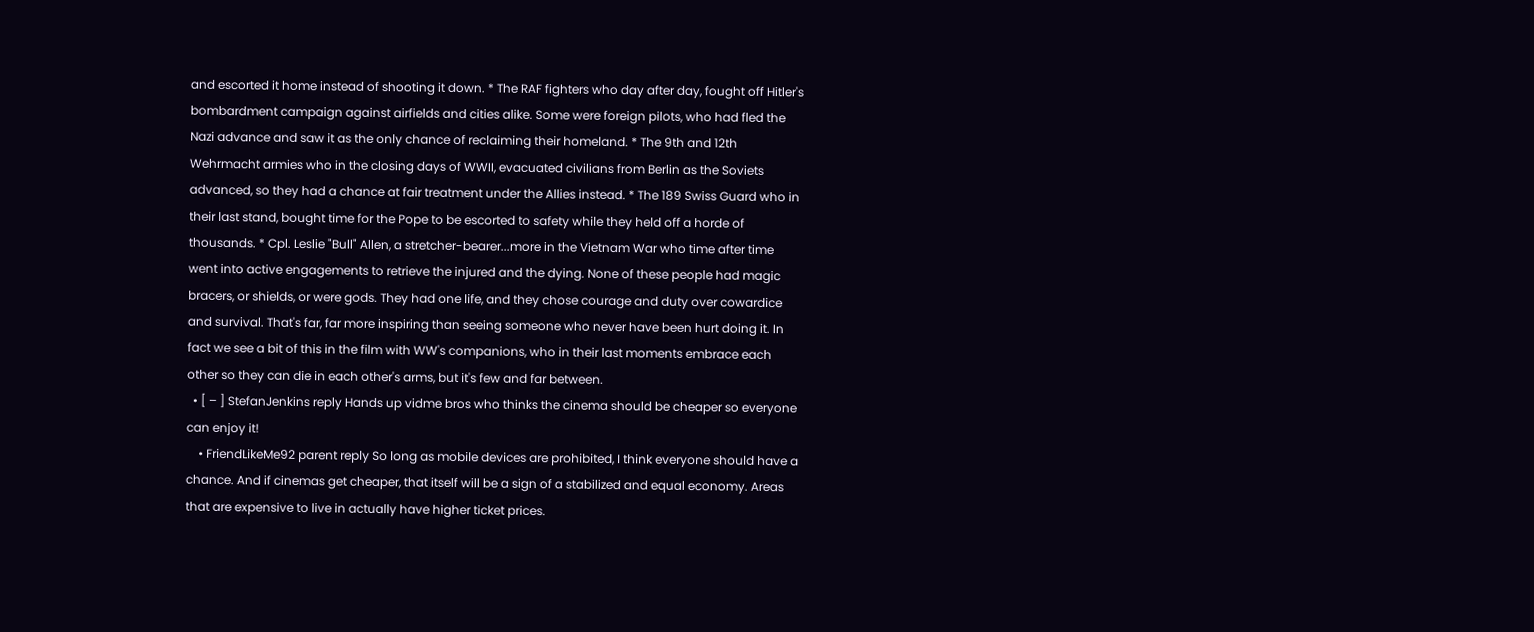and escorted it home instead of shooting it down. * The RAF fighters who day after day, fought off Hitler's bombardment campaign against airfields and cities alike. Some were foreign pilots, who had fled the Nazi advance and saw it as the only chance of reclaiming their homeland. * The 9th and 12th Wehrmacht armies who in the closing days of WWII, evacuated civilians from Berlin as the Soviets advanced, so they had a chance at fair treatment under the Allies instead. * The 189 Swiss Guard who in their last stand, bought time for the Pope to be escorted to safety while they held off a horde of thousands. * Cpl. Leslie "Bull" Allen, a stretcher-bearer...more in the Vietnam War who time after time went into active engagements to retrieve the injured and the dying. None of these people had magic bracers, or shields, or were gods. They had one life, and they chose courage and duty over cowardice and survival. That's far, far more inspiring than seeing someone who never have been hurt doing it. In fact we see a bit of this in the film with WW's companions, who in their last moments embrace each other so they can die in each other's arms, but it's few and far between.
  • [ – ] StefanJenkins reply Hands up vidme bros who thinks the cinema should be cheaper so everyone can enjoy it!
    • FriendLikeMe92 parent reply So long as mobile devices are prohibited, I think everyone should have a chance. And if cinemas get cheaper, that itself will be a sign of a stabilized and equal economy. Areas that are expensive to live in actually have higher ticket prices.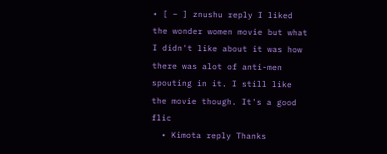• [ – ] znushu reply I liked the wonder women movie but what I didn't like about it was how there was alot of anti-men spouting in it. I still like the movie though. It's a good flic
  • Kimota reply Thanks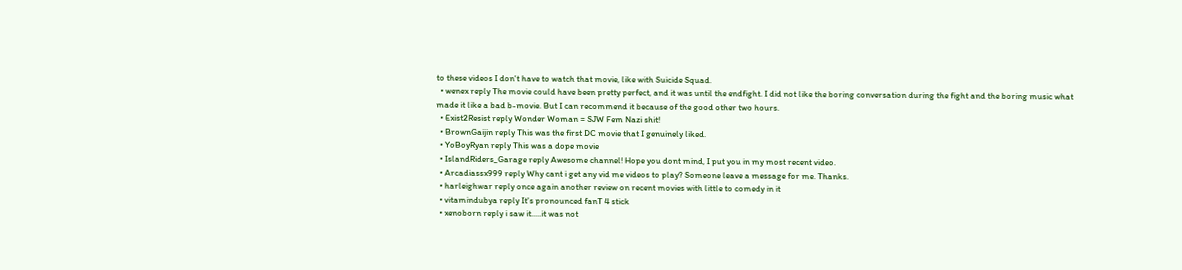to these videos I don't have to watch that movie, like with Suicide Squad.
  • wenex reply The movie could have been pretty perfect, and it was until the endfight. I did not like the boring conversation during the fight and the boring music what made it like a bad b-movie. But I can recommend it because of the good other two hours.
  • Exist2Resist reply Wonder Woman = SJW Fem Nazi shit!
  • BrownGaijin reply This was the first DC movie that I genuinely liked.
  • YoBoyRyan reply This was a dope movie
  • IslandRiders_Garage reply Awesome channel! Hope you dont mind, I put you in my most recent video.
  • Arcadiassx999 reply Why cant i get any vid me videos to play? Someone leave a message for me. Thanks.
  • harleighwar reply once again another review on recent movies with little to comedy in it
  • vitamindubya reply It's pronounced fanT 4 stick
  • xenoborn reply i saw it.....it was not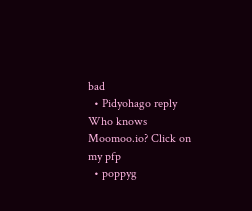bad
  • Pidyohago reply Who knows Moomoo.io? Click on my pfp
  • poppyg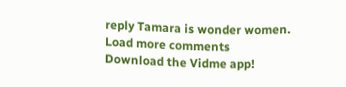reply Tamara is wonder women.
Load more comments
Download the Vidme app!